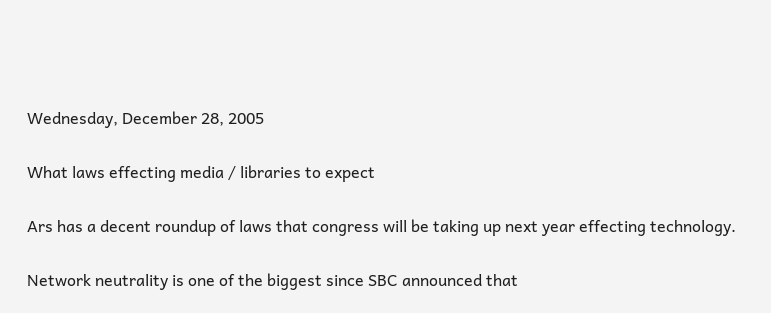Wednesday, December 28, 2005

What laws effecting media / libraries to expect

Ars has a decent roundup of laws that congress will be taking up next year effecting technology.

Network neutrality is one of the biggest since SBC announced that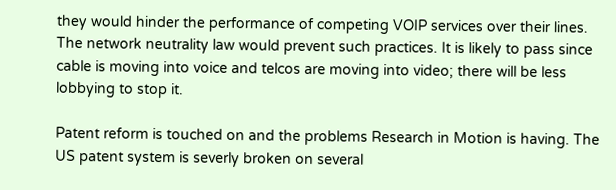they would hinder the performance of competing VOIP services over their lines. The network neutrality law would prevent such practices. It is likely to pass since cable is moving into voice and telcos are moving into video; there will be less lobbying to stop it.

Patent reform is touched on and the problems Research in Motion is having. The US patent system is severly broken on several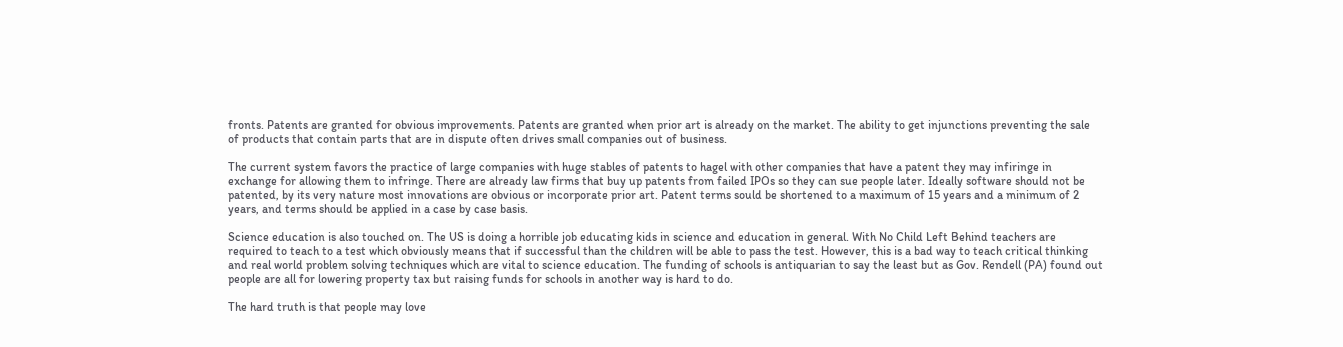fronts. Patents are granted for obvious improvements. Patents are granted when prior art is already on the market. The ability to get injunctions preventing the sale of products that contain parts that are in dispute often drives small companies out of business.

The current system favors the practice of large companies with huge stables of patents to hagel with other companies that have a patent they may infiringe in exchange for allowing them to infringe. There are already law firms that buy up patents from failed IPOs so they can sue people later. Ideally software should not be patented, by its very nature most innovations are obvious or incorporate prior art. Patent terms sould be shortened to a maximum of 15 years and a minimum of 2 years, and terms should be applied in a case by case basis.

Science education is also touched on. The US is doing a horrible job educating kids in science and education in general. With No Child Left Behind teachers are required to teach to a test which obviously means that if successful than the children will be able to pass the test. However, this is a bad way to teach critical thinking and real world problem solving techniques which are vital to science education. The funding of schools is antiquarian to say the least but as Gov. Rendell (PA) found out people are all for lowering property tax but raising funds for schools in another way is hard to do.

The hard truth is that people may love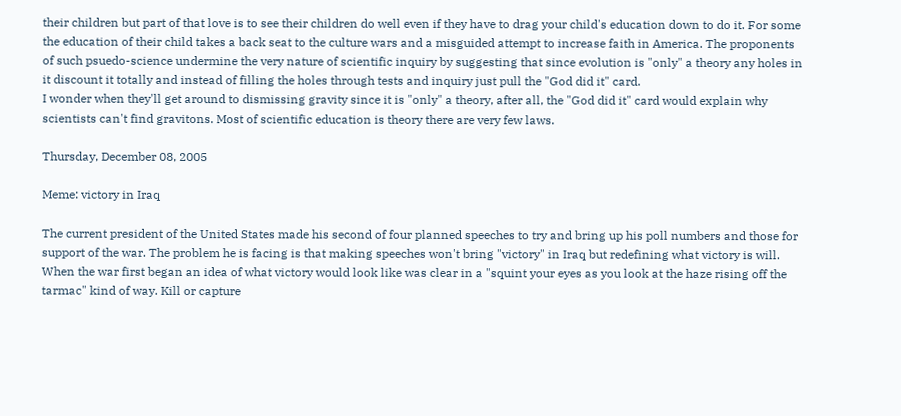their children but part of that love is to see their children do well even if they have to drag your child's education down to do it. For some the education of their child takes a back seat to the culture wars and a misguided attempt to increase faith in America. The proponents of such psuedo-science undermine the very nature of scientific inquiry by suggesting that since evolution is "only" a theory any holes in it discount it totally and instead of filling the holes through tests and inquiry just pull the "God did it" card.
I wonder when they'll get around to dismissing gravity since it is "only" a theory, after all, the "God did it" card would explain why scientists can't find gravitons. Most of scientific education is theory there are very few laws.

Thursday, December 08, 2005

Meme: victory in Iraq

The current president of the United States made his second of four planned speeches to try and bring up his poll numbers and those for support of the war. The problem he is facing is that making speeches won't bring "victory" in Iraq but redefining what victory is will. When the war first began an idea of what victory would look like was clear in a "squint your eyes as you look at the haze rising off the tarmac" kind of way. Kill or capture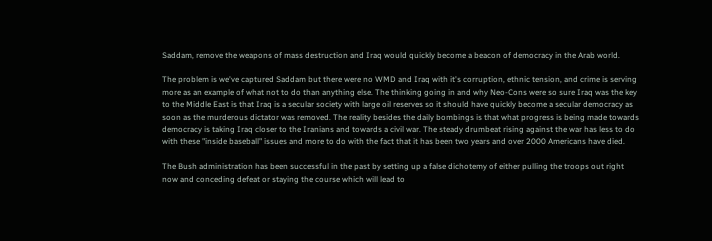Saddam, remove the weapons of mass destruction and Iraq would quickly become a beacon of democracy in the Arab world.

The problem is we've captured Saddam but there were no WMD and Iraq with it's corruption, ethnic tension, and crime is serving more as an example of what not to do than anything else. The thinking going in and why Neo-Cons were so sure Iraq was the key to the Middle East is that Iraq is a secular society with large oil reserves so it should have quickly become a secular democracy as soon as the murderous dictator was removed. The reality besides the daily bombings is that what progress is being made towards democracy is taking Iraq closer to the Iranians and towards a civil war. The steady drumbeat rising against the war has less to do with these "inside baseball" issues and more to do with the fact that it has been two years and over 2000 Americans have died.

The Bush administration has been successful in the past by setting up a false dichotemy of either pulling the troops out right now and conceding defeat or staying the course which will lead to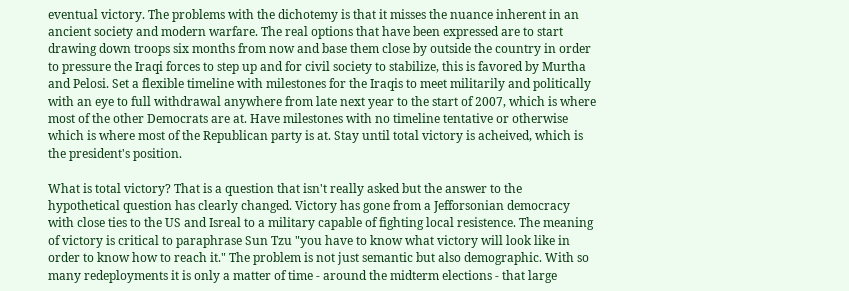eventual victory. The problems with the dichotemy is that it misses the nuance inherent in an ancient society and modern warfare. The real options that have been expressed are to start drawing down troops six months from now and base them close by outside the country in order to pressure the Iraqi forces to step up and for civil society to stabilize, this is favored by Murtha and Pelosi. Set a flexible timeline with milestones for the Iraqis to meet militarily and politically with an eye to full withdrawal anywhere from late next year to the start of 2007, which is where most of the other Democrats are at. Have milestones with no timeline tentative or otherwise which is where most of the Republican party is at. Stay until total victory is acheived, which is the president's position.

What is total victory? That is a question that isn't really asked but the answer to the hypothetical question has clearly changed. Victory has gone from a Jefforsonian democracy with close ties to the US and Isreal to a military capable of fighting local resistence. The meaning of victory is critical to paraphrase Sun Tzu "you have to know what victory will look like in order to know how to reach it." The problem is not just semantic but also demographic. With so many redeployments it is only a matter of time - around the midterm elections - that large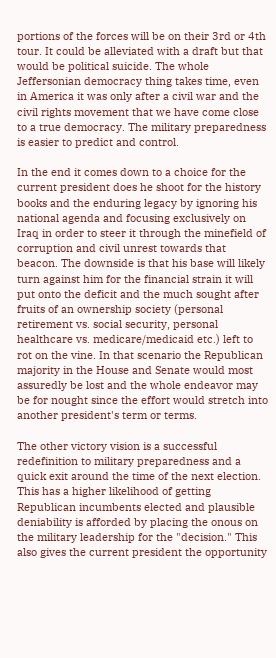portions of the forces will be on their 3rd or 4th tour. It could be alleviated with a draft but that would be political suicide. The whole Jeffersonian democracy thing takes time, even in America it was only after a civil war and the civil rights movement that we have come close to a true democracy. The military preparedness is easier to predict and control.

In the end it comes down to a choice for the current president does he shoot for the history books and the enduring legacy by ignoring his national agenda and focusing exclusively on Iraq in order to steer it through the minefield of corruption and civil unrest towards that beacon. The downside is that his base will likely turn against him for the financial strain it will put onto the deficit and the much sought after fruits of an ownership society (personal retirement vs. social security, personal healthcare vs. medicare/medicaid etc.) left to rot on the vine. In that scenario the Republican majority in the House and Senate would most assuredly be lost and the whole endeavor may be for nought since the effort would stretch into another president's term or terms.

The other victory vision is a successful redefinition to military preparedness and a quick exit around the time of the next election. This has a higher likelihood of getting Republican incumbents elected and plausible deniability is afforded by placing the onous on the military leadership for the "decision." This also gives the current president the opportunity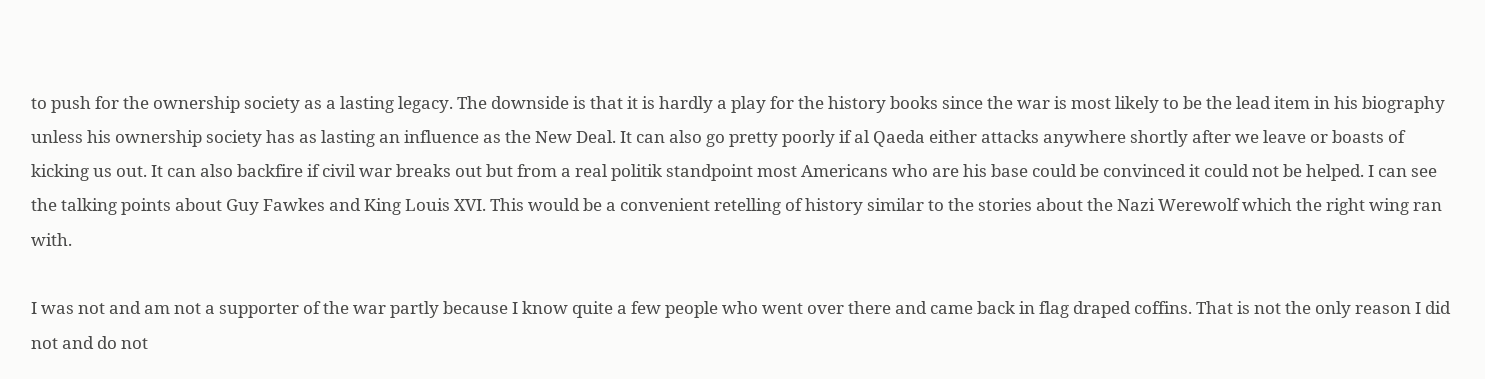to push for the ownership society as a lasting legacy. The downside is that it is hardly a play for the history books since the war is most likely to be the lead item in his biography unless his ownership society has as lasting an influence as the New Deal. It can also go pretty poorly if al Qaeda either attacks anywhere shortly after we leave or boasts of kicking us out. It can also backfire if civil war breaks out but from a real politik standpoint most Americans who are his base could be convinced it could not be helped. I can see the talking points about Guy Fawkes and King Louis XVI. This would be a convenient retelling of history similar to the stories about the Nazi Werewolf which the right wing ran with.

I was not and am not a supporter of the war partly because I know quite a few people who went over there and came back in flag draped coffins. That is not the only reason I did not and do not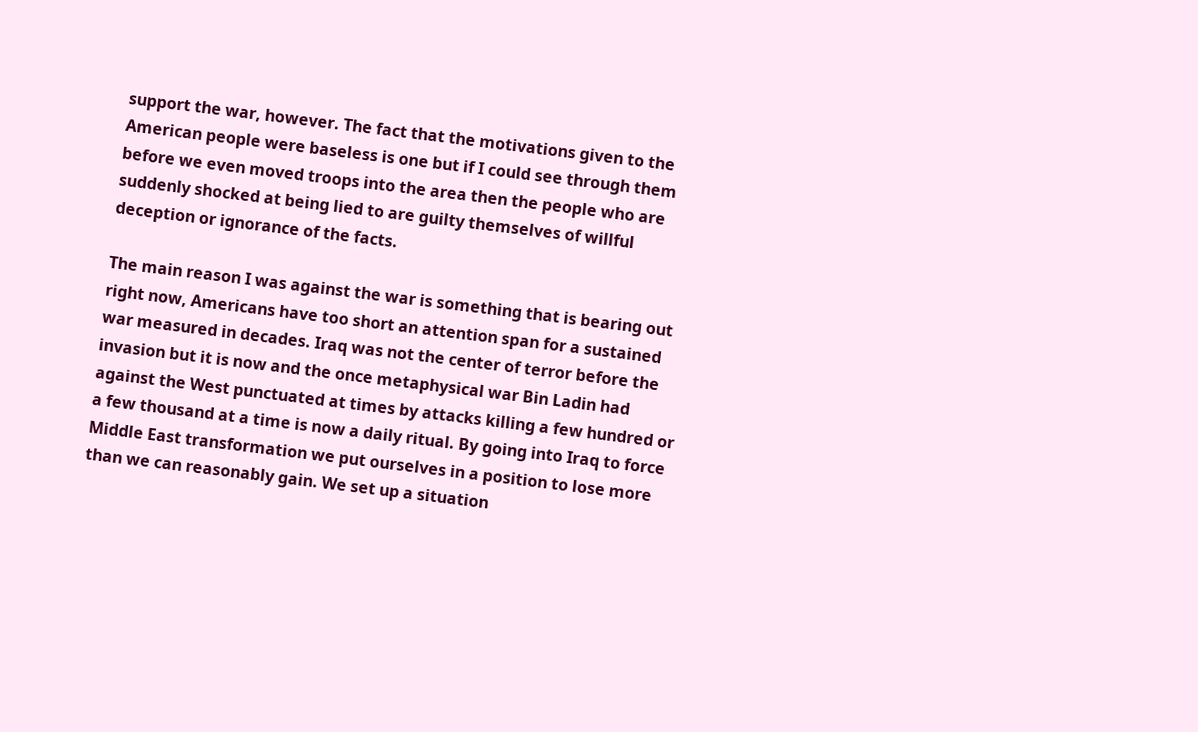support the war, however. The fact that the motivations given to the American people were baseless is one but if I could see through them before we even moved troops into the area then the people who are suddenly shocked at being lied to are guilty themselves of willful deception or ignorance of the facts.

The main reason I was against the war is something that is bearing out right now, Americans have too short an attention span for a sustained war measured in decades. Iraq was not the center of terror before the invasion but it is now and the once metaphysical war Bin Ladin had against the West punctuated at times by attacks killing a few hundred or a few thousand at a time is now a daily ritual. By going into Iraq to force Middle East transformation we put ourselves in a position to lose more than we can reasonably gain. We set up a situation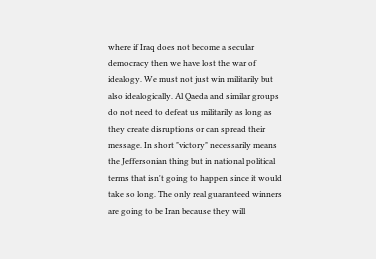where if Iraq does not become a secular democracy then we have lost the war of idealogy. We must not just win militarily but also idealogically. Al Qaeda and similar groups do not need to defeat us militarily as long as they create disruptions or can spread their message. In short "victory" necessarily means the Jeffersonian thing but in national political terms that isn't going to happen since it would take so long. The only real guaranteed winners are going to be Iran because they will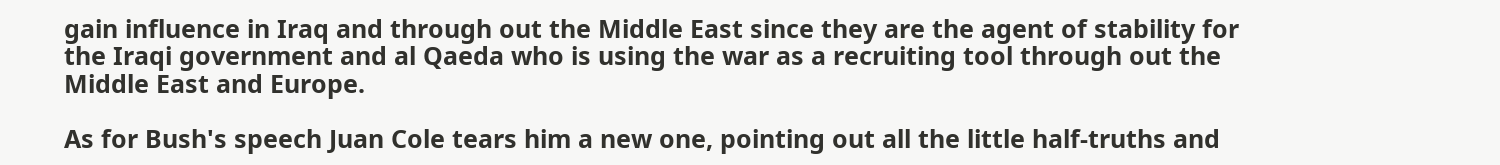gain influence in Iraq and through out the Middle East since they are the agent of stability for the Iraqi government and al Qaeda who is using the war as a recruiting tool through out the Middle East and Europe.

As for Bush's speech Juan Cole tears him a new one, pointing out all the little half-truths and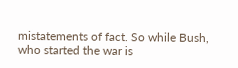mistatements of fact. So while Bush, who started the war is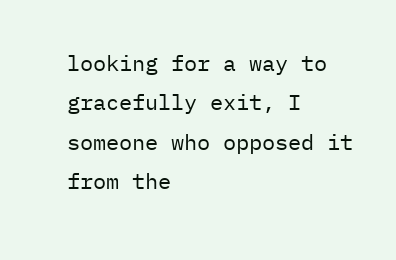looking for a way to gracefully exit, I someone who opposed it from the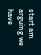start am arguing we have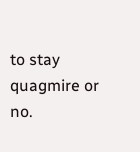to stay quagmire or no.